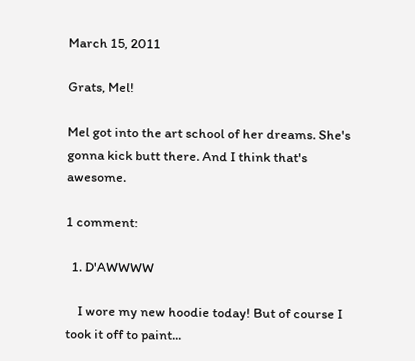March 15, 2011

Grats, Mel!

Mel got into the art school of her dreams. She's gonna kick butt there. And I think that's awesome.

1 comment:

  1. D'AWWWW

    I wore my new hoodie today! But of course I took it off to paint...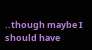..though maybe I should have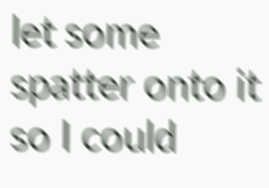let some spatter onto it so I could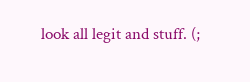look all legit and stuff. (;